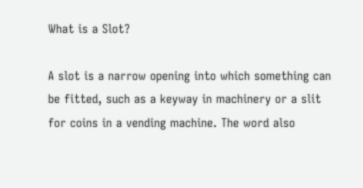What is a Slot?

A slot is a narrow opening into which something can be fitted, such as a keyway in machinery or a slit for coins in a vending machine. The word also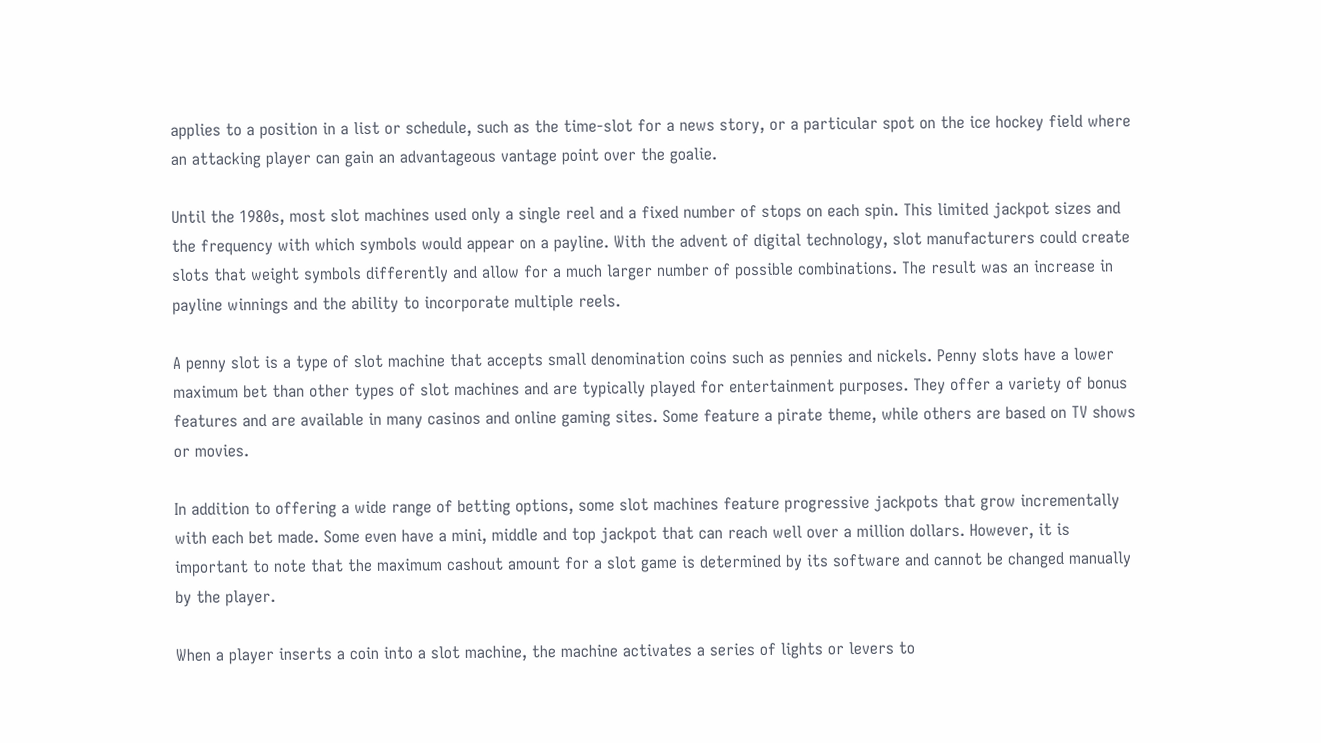applies to a position in a list or schedule, such as the time-slot for a news story, or a particular spot on the ice hockey field where an attacking player can gain an advantageous vantage point over the goalie.

Until the 1980s, most slot machines used only a single reel and a fixed number of stops on each spin. This limited jackpot sizes and the frequency with which symbols would appear on a payline. With the advent of digital technology, slot manufacturers could create slots that weight symbols differently and allow for a much larger number of possible combinations. The result was an increase in payline winnings and the ability to incorporate multiple reels.

A penny slot is a type of slot machine that accepts small denomination coins such as pennies and nickels. Penny slots have a lower maximum bet than other types of slot machines and are typically played for entertainment purposes. They offer a variety of bonus features and are available in many casinos and online gaming sites. Some feature a pirate theme, while others are based on TV shows or movies.

In addition to offering a wide range of betting options, some slot machines feature progressive jackpots that grow incrementally with each bet made. Some even have a mini, middle and top jackpot that can reach well over a million dollars. However, it is important to note that the maximum cashout amount for a slot game is determined by its software and cannot be changed manually by the player.

When a player inserts a coin into a slot machine, the machine activates a series of lights or levers to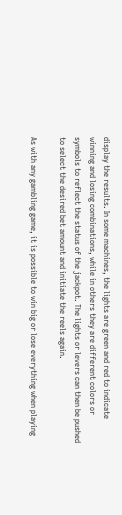display the results. In some machines, the lights are green and red to indicate winning and losing combinations, while in others they are different colors or symbols to reflect the status of the jackpot. The lights or levers can then be pushed to select the desired bet amount and initiate the reels again.

As with any gambling game, it is possible to win big or lose everything when playing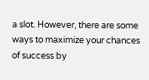a slot. However, there are some ways to maximize your chances of success by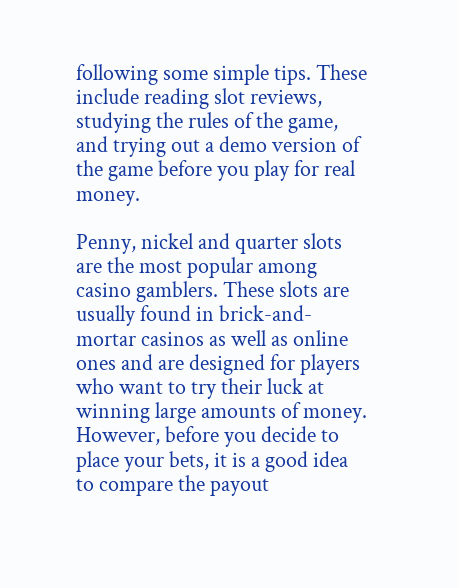following some simple tips. These include reading slot reviews, studying the rules of the game, and trying out a demo version of the game before you play for real money.

Penny, nickel and quarter slots are the most popular among casino gamblers. These slots are usually found in brick-and-mortar casinos as well as online ones and are designed for players who want to try their luck at winning large amounts of money. However, before you decide to place your bets, it is a good idea to compare the payout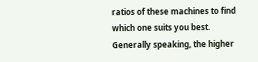ratios of these machines to find which one suits you best. Generally speaking, the higher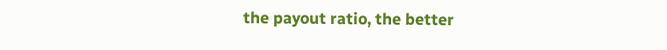the payout ratio, the better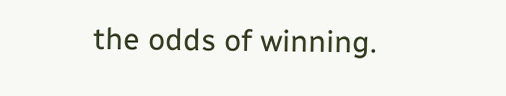the odds of winning.